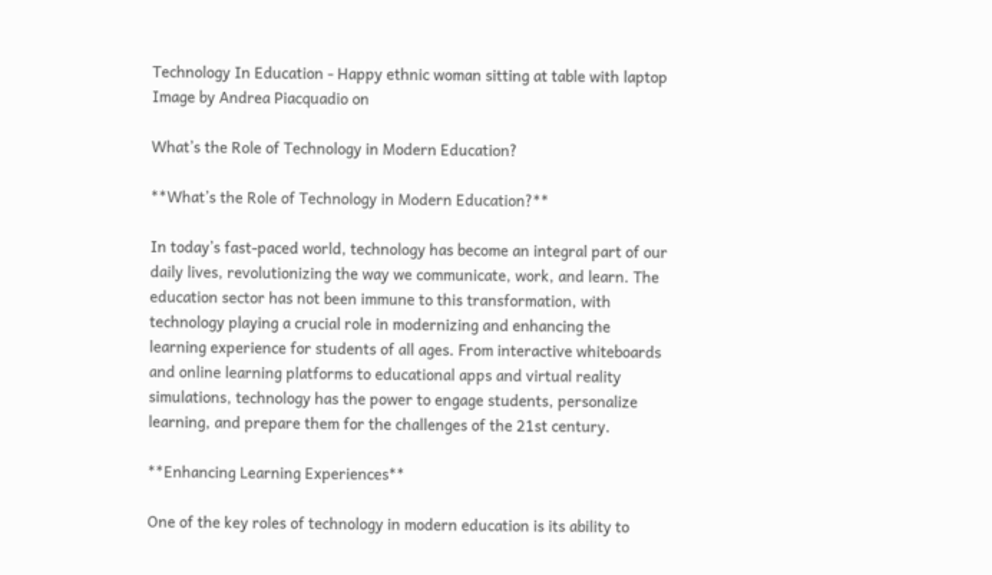Technology In Education - Happy ethnic woman sitting at table with laptop
Image by Andrea Piacquadio on

What’s the Role of Technology in Modern Education?

**What’s the Role of Technology in Modern Education?**

In today’s fast-paced world, technology has become an integral part of our daily lives, revolutionizing the way we communicate, work, and learn. The education sector has not been immune to this transformation, with technology playing a crucial role in modernizing and enhancing the learning experience for students of all ages. From interactive whiteboards and online learning platforms to educational apps and virtual reality simulations, technology has the power to engage students, personalize learning, and prepare them for the challenges of the 21st century.

**Enhancing Learning Experiences**

One of the key roles of technology in modern education is its ability to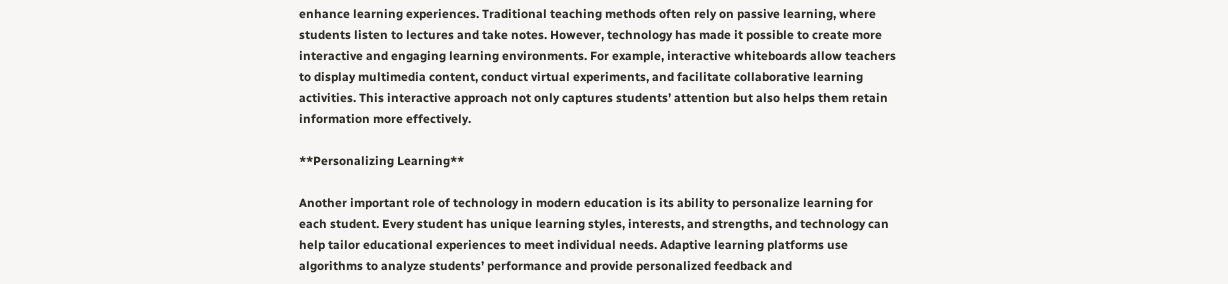enhance learning experiences. Traditional teaching methods often rely on passive learning, where students listen to lectures and take notes. However, technology has made it possible to create more interactive and engaging learning environments. For example, interactive whiteboards allow teachers to display multimedia content, conduct virtual experiments, and facilitate collaborative learning activities. This interactive approach not only captures students’ attention but also helps them retain information more effectively.

**Personalizing Learning**

Another important role of technology in modern education is its ability to personalize learning for each student. Every student has unique learning styles, interests, and strengths, and technology can help tailor educational experiences to meet individual needs. Adaptive learning platforms use algorithms to analyze students’ performance and provide personalized feedback and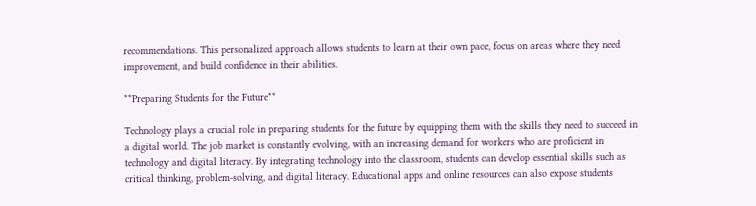recommendations. This personalized approach allows students to learn at their own pace, focus on areas where they need improvement, and build confidence in their abilities.

**Preparing Students for the Future**

Technology plays a crucial role in preparing students for the future by equipping them with the skills they need to succeed in a digital world. The job market is constantly evolving, with an increasing demand for workers who are proficient in technology and digital literacy. By integrating technology into the classroom, students can develop essential skills such as critical thinking, problem-solving, and digital literacy. Educational apps and online resources can also expose students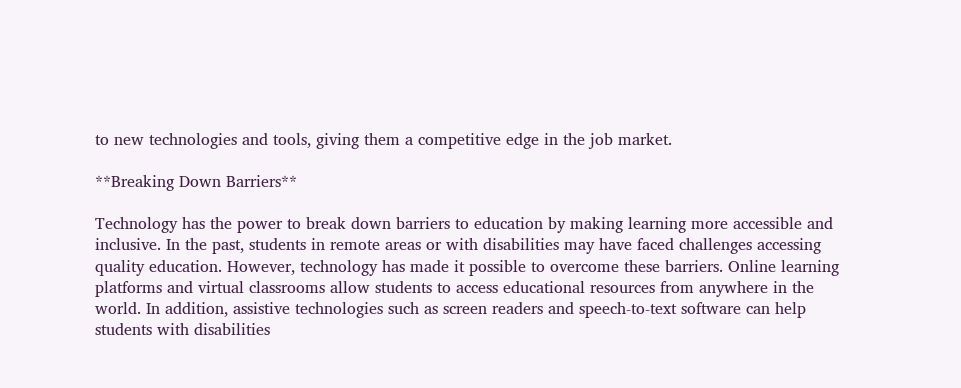to new technologies and tools, giving them a competitive edge in the job market.

**Breaking Down Barriers**

Technology has the power to break down barriers to education by making learning more accessible and inclusive. In the past, students in remote areas or with disabilities may have faced challenges accessing quality education. However, technology has made it possible to overcome these barriers. Online learning platforms and virtual classrooms allow students to access educational resources from anywhere in the world. In addition, assistive technologies such as screen readers and speech-to-text software can help students with disabilities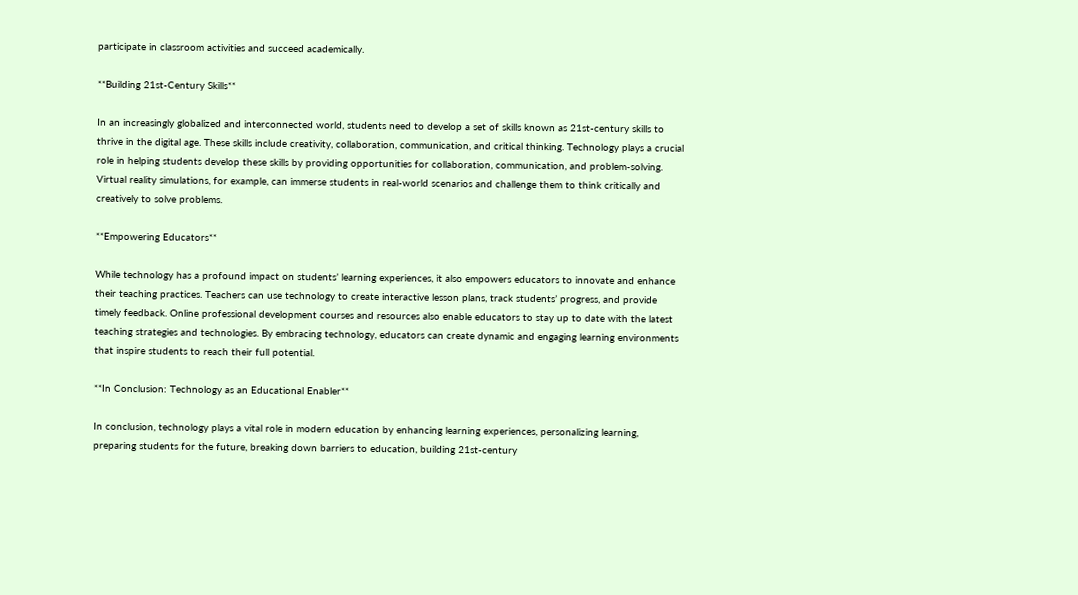participate in classroom activities and succeed academically.

**Building 21st-Century Skills**

In an increasingly globalized and interconnected world, students need to develop a set of skills known as 21st-century skills to thrive in the digital age. These skills include creativity, collaboration, communication, and critical thinking. Technology plays a crucial role in helping students develop these skills by providing opportunities for collaboration, communication, and problem-solving. Virtual reality simulations, for example, can immerse students in real-world scenarios and challenge them to think critically and creatively to solve problems.

**Empowering Educators**

While technology has a profound impact on students’ learning experiences, it also empowers educators to innovate and enhance their teaching practices. Teachers can use technology to create interactive lesson plans, track students’ progress, and provide timely feedback. Online professional development courses and resources also enable educators to stay up to date with the latest teaching strategies and technologies. By embracing technology, educators can create dynamic and engaging learning environments that inspire students to reach their full potential.

**In Conclusion: Technology as an Educational Enabler**

In conclusion, technology plays a vital role in modern education by enhancing learning experiences, personalizing learning, preparing students for the future, breaking down barriers to education, building 21st-century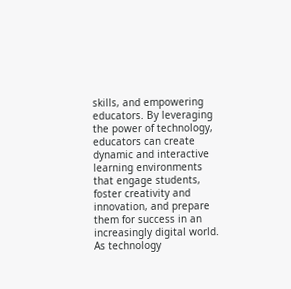skills, and empowering educators. By leveraging the power of technology, educators can create dynamic and interactive learning environments that engage students, foster creativity and innovation, and prepare them for success in an increasingly digital world. As technology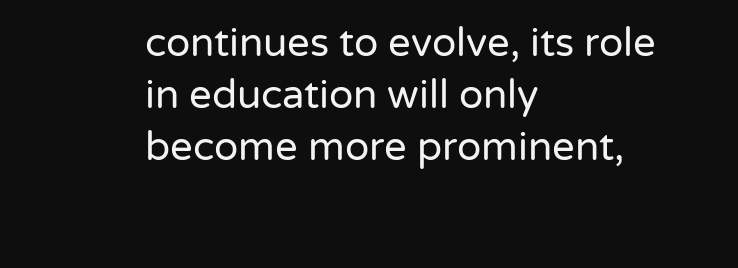continues to evolve, its role in education will only become more prominent,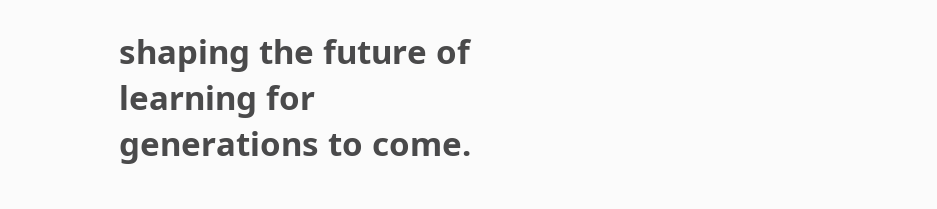shaping the future of learning for generations to come.